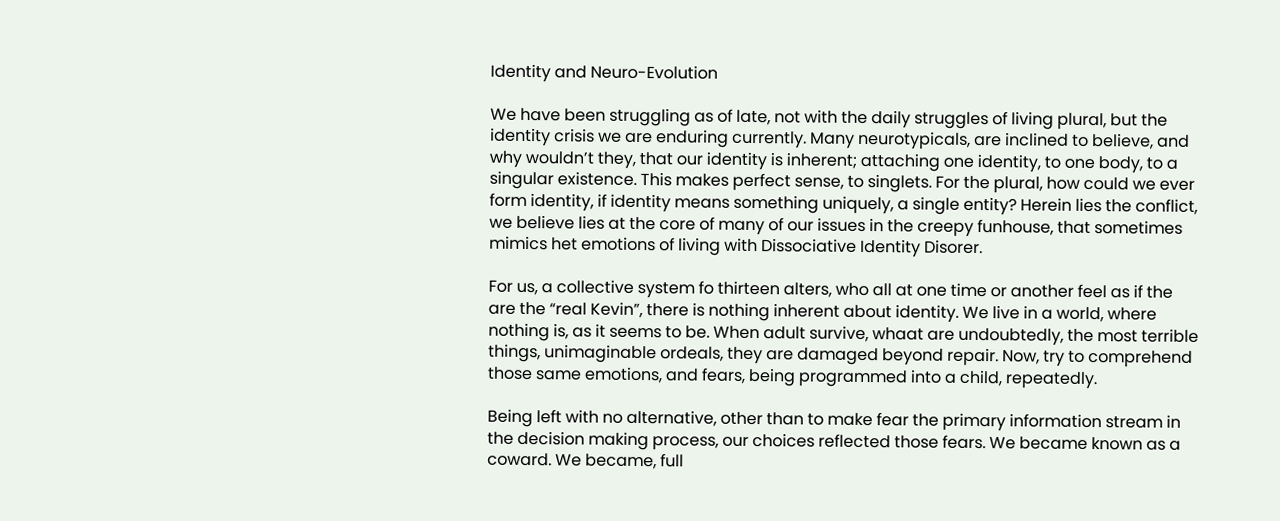Identity and Neuro-Evolution

We have been struggling as of late, not with the daily struggles of living plural, but the identity crisis we are enduring currently. Many neurotypicals, are inclined to believe, and why wouldn’t they, that our identity is inherent; attaching one identity, to one body, to a singular existence. This makes perfect sense, to singlets. For the plural, how could we ever form identity, if identity means something uniquely, a single entity? Herein lies the conflict, we believe lies at the core of many of our issues in the creepy funhouse, that sometimes mimics het emotions of living with Dissociative Identity Disorer.

For us, a collective system fo thirteen alters, who all at one time or another feel as if the are the “real Kevin”, there is nothing inherent about identity. We live in a world, where nothing is, as it seems to be. When adult survive, whaat are undoubtedly, the most terrible things, unimaginable ordeals, they are damaged beyond repair. Now, try to comprehend those same emotions, and fears, being programmed into a child, repeatedly.

Being left with no alternative, other than to make fear the primary information stream in the decision making process, our choices reflected those fears. We became known as a coward. We became, full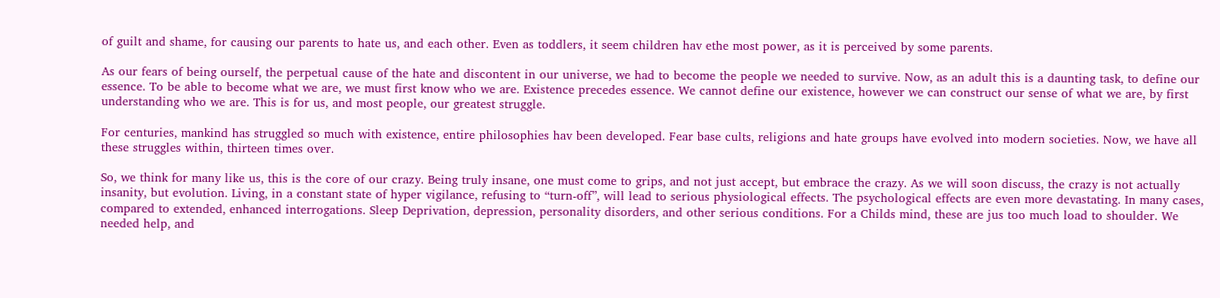of guilt and shame, for causing our parents to hate us, and each other. Even as toddlers, it seem children hav ethe most power, as it is perceived by some parents.

As our fears of being ourself, the perpetual cause of the hate and discontent in our universe, we had to become the people we needed to survive. Now, as an adult this is a daunting task, to define our essence. To be able to become what we are, we must first know who we are. Existence precedes essence. We cannot define our existence, however we can construct our sense of what we are, by first understanding who we are. This is for us, and most people, our greatest struggle.

For centuries, mankind has struggled so much with existence, entire philosophies hav been developed. Fear base cults, religions and hate groups have evolved into modern societies. Now, we have all these struggles within, thirteen times over.

So, we think for many like us, this is the core of our crazy. Being truly insane, one must come to grips, and not just accept, but embrace the crazy. As we will soon discuss, the crazy is not actually insanity, but evolution. Living, in a constant state of hyper vigilance, refusing to “turn-off”, will lead to serious physiological effects. The psychological effects are even more devastating. In many cases, compared to extended, enhanced interrogations. Sleep Deprivation, depression, personality disorders, and other serious conditions. For a Childs mind, these are jus too much load to shoulder. We needed help, and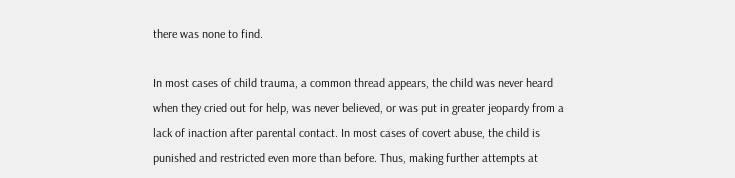there was none to find.

In most cases of child trauma, a common thread appears, the child was never heard when they cried out for help, was never believed, or was put in greater jeopardy from a lack of inaction after parental contact. In most cases of covert abuse, the child is punished and restricted even more than before. Thus, making further attempts at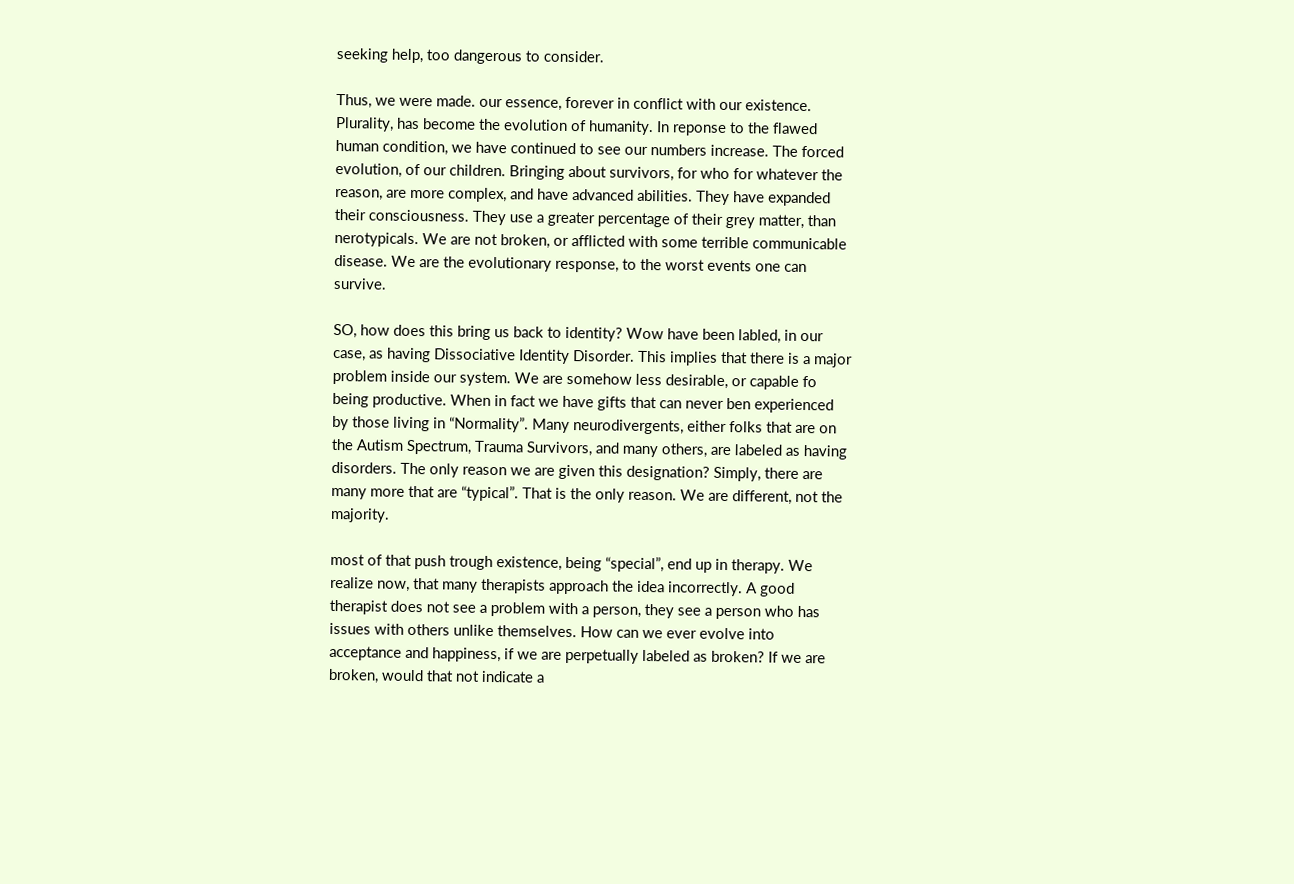seeking help, too dangerous to consider.

Thus, we were made. our essence, forever in conflict with our existence. Plurality, has become the evolution of humanity. In reponse to the flawed human condition, we have continued to see our numbers increase. The forced evolution, of our children. Bringing about survivors, for who for whatever the reason, are more complex, and have advanced abilities. They have expanded their consciousness. They use a greater percentage of their grey matter, than nerotypicals. We are not broken, or afflicted with some terrible communicable disease. We are the evolutionary response, to the worst events one can survive.

SO, how does this bring us back to identity? Wow have been labled, in our case, as having Dissociative Identity Disorder. This implies that there is a major problem inside our system. We are somehow less desirable, or capable fo being productive. When in fact we have gifts that can never ben experienced by those living in “Normality”. Many neurodivergents, either folks that are on the Autism Spectrum, Trauma Survivors, and many others, are labeled as having disorders. The only reason we are given this designation? Simply, there are many more that are “typical”. That is the only reason. We are different, not the majority.

most of that push trough existence, being “special”, end up in therapy. We realize now, that many therapists approach the idea incorrectly. A good therapist does not see a problem with a person, they see a person who has issues with others unlike themselves. How can we ever evolve into acceptance and happiness, if we are perpetually labeled as broken? If we are broken, would that not indicate a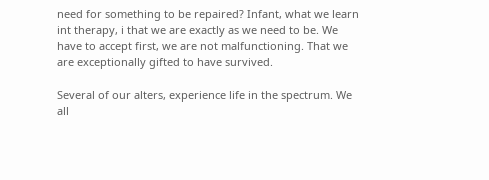need for something to be repaired? Infant, what we learn int therapy, i that we are exactly as we need to be. We have to accept first, we are not malfunctioning. That we are exceptionally gifted to have survived.

Several of our alters, experience life in the spectrum. We all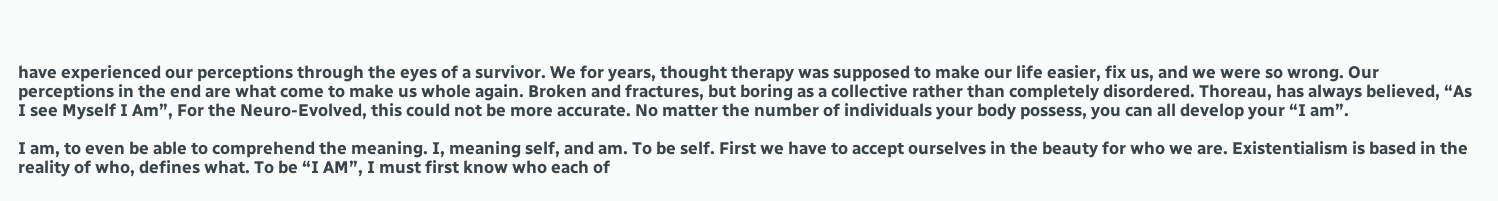have experienced our perceptions through the eyes of a survivor. We for years, thought therapy was supposed to make our life easier, fix us, and we were so wrong. Our perceptions in the end are what come to make us whole again. Broken and fractures, but boring as a collective rather than completely disordered. Thoreau, has always believed, “As I see Myself I Am”, For the Neuro-Evolved, this could not be more accurate. No matter the number of individuals your body possess, you can all develop your “I am”.

I am, to even be able to comprehend the meaning. I, meaning self, and am. To be self. First we have to accept ourselves in the beauty for who we are. Existentialism is based in the reality of who, defines what. To be “I AM”, I must first know who each of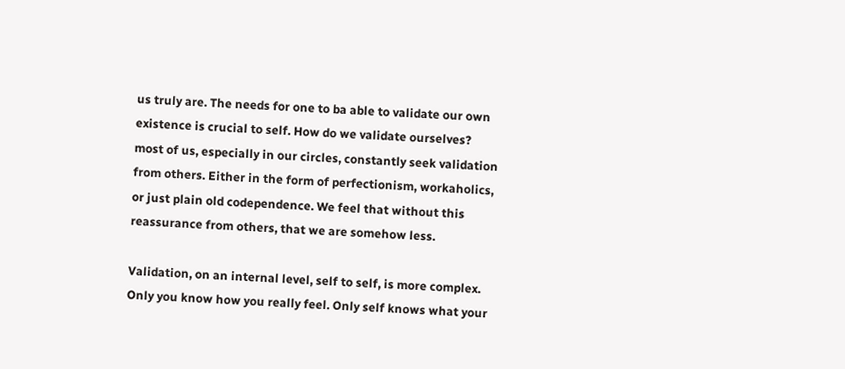us truly are. The needs for one to ba able to validate our own existence is crucial to self. How do we validate ourselves? most of us, especially in our circles, constantly seek validation from others. Either in the form of perfectionism, workaholics, or just plain old codependence. We feel that without this reassurance from others, that we are somehow less.

Validation, on an internal level, self to self, is more complex. Only you know how you really feel. Only self knows what your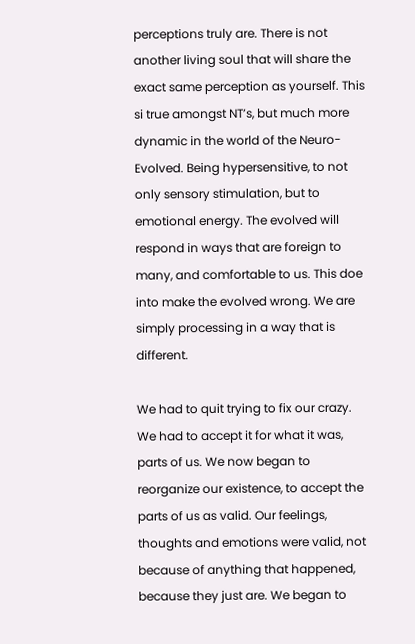perceptions truly are. There is not another living soul that will share the exact same perception as yourself. This si true amongst NT’s, but much more dynamic in the world of the Neuro-Evolved. Being hypersensitive, to not only sensory stimulation, but to emotional energy. The evolved will respond in ways that are foreign to many, and comfortable to us. This doe into make the evolved wrong. We are simply processing in a way that is different.

We had to quit trying to fix our crazy. We had to accept it for what it was, parts of us. We now began to reorganize our existence, to accept the parts of us as valid. Our feelings, thoughts and emotions were valid, not because of anything that happened, because they just are. We began to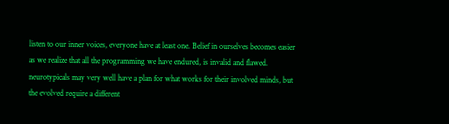listen to our inner voices, everyone have at least one. Belief in ourselves becomes easier as we realize that all the programming we have endured, is invalid and flawed. neurotypicals may very well have a plan for what works for their involved minds, but the evolved require a different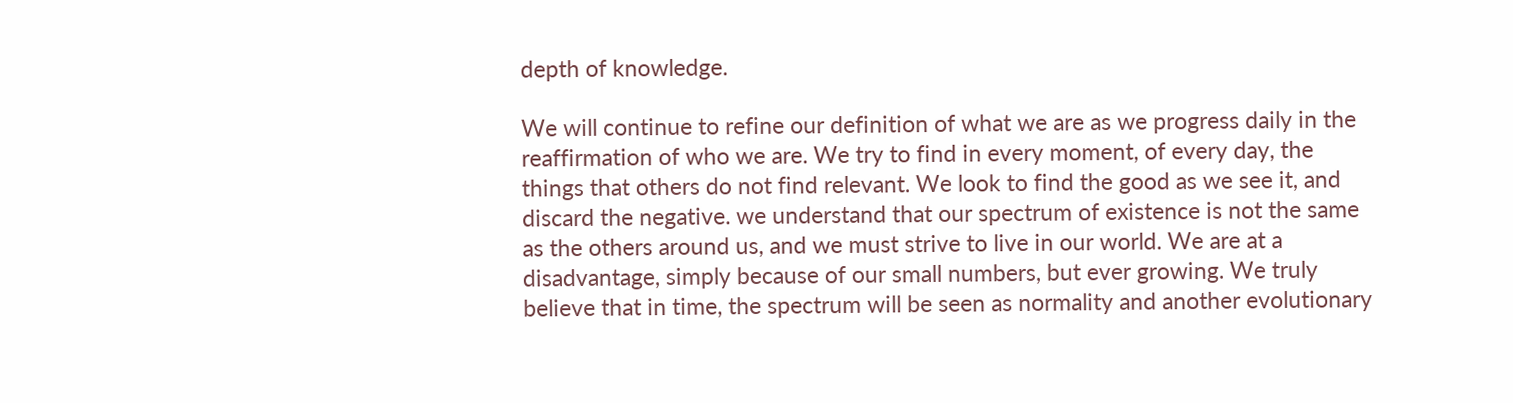depth of knowledge.

We will continue to refine our definition of what we are as we progress daily in the reaffirmation of who we are. We try to find in every moment, of every day, the things that others do not find relevant. We look to find the good as we see it, and discard the negative. we understand that our spectrum of existence is not the same as the others around us, and we must strive to live in our world. We are at a disadvantage, simply because of our small numbers, but ever growing. We truly believe that in time, the spectrum will be seen as normality and another evolutionary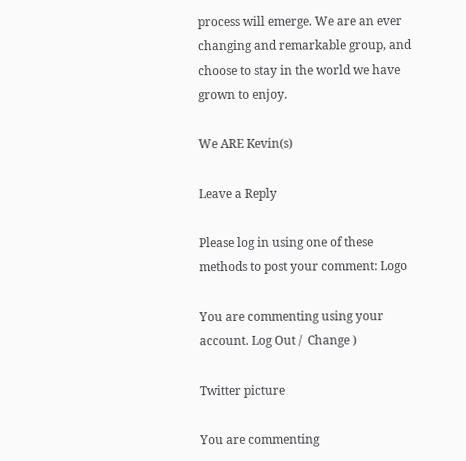process will emerge. We are an ever changing and remarkable group, and choose to stay in the world we have grown to enjoy.

We ARE Kevin(s)

Leave a Reply

Please log in using one of these methods to post your comment: Logo

You are commenting using your account. Log Out /  Change )

Twitter picture

You are commenting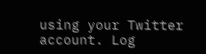using your Twitter account. Log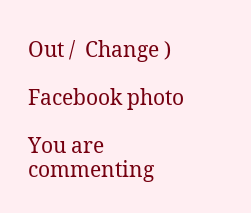Out /  Change )

Facebook photo

You are commenting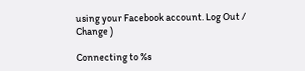using your Facebook account. Log Out /  Change )

Connecting to %s